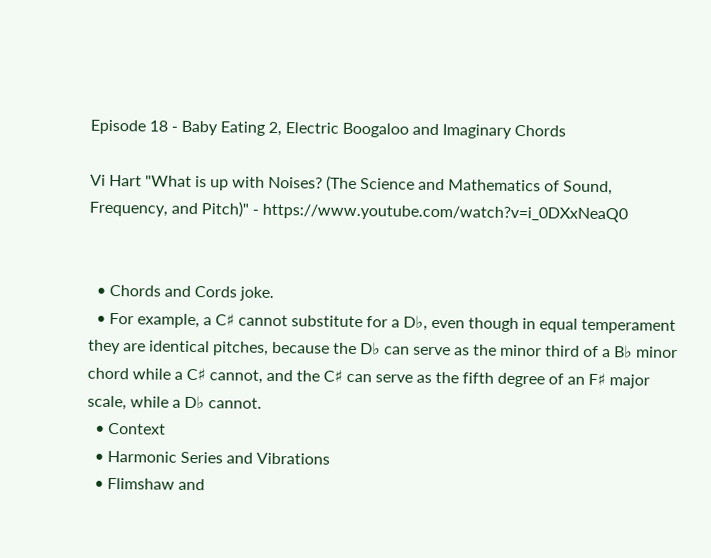Episode 18 - Baby Eating 2, Electric Boogaloo and Imaginary Chords

Vi Hart "What is up with Noises? (The Science and Mathematics of Sound, Frequency, and Pitch)" - https://www.youtube.com/watch?v=i_0DXxNeaQ0


  • Chords and Cords joke.
  • For example, a C♯ cannot substitute for a D♭, even though in equal temperament they are identical pitches, because the D♭ can serve as the minor third of a B♭ minor chord while a C♯ cannot, and the C♯ can serve as the fifth degree of an F♯ major scale, while a D♭ cannot.
  • Context
  • Harmonic Series and Vibrations
  • Flimshaw and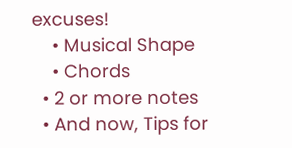excuses!
    • Musical Shape
    • Chords
  • 2 or more notes
  • And now, Tips for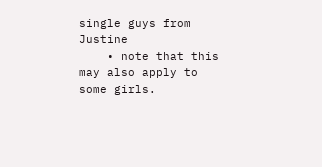single guys from Justine
    • note that this may also apply to some girls.